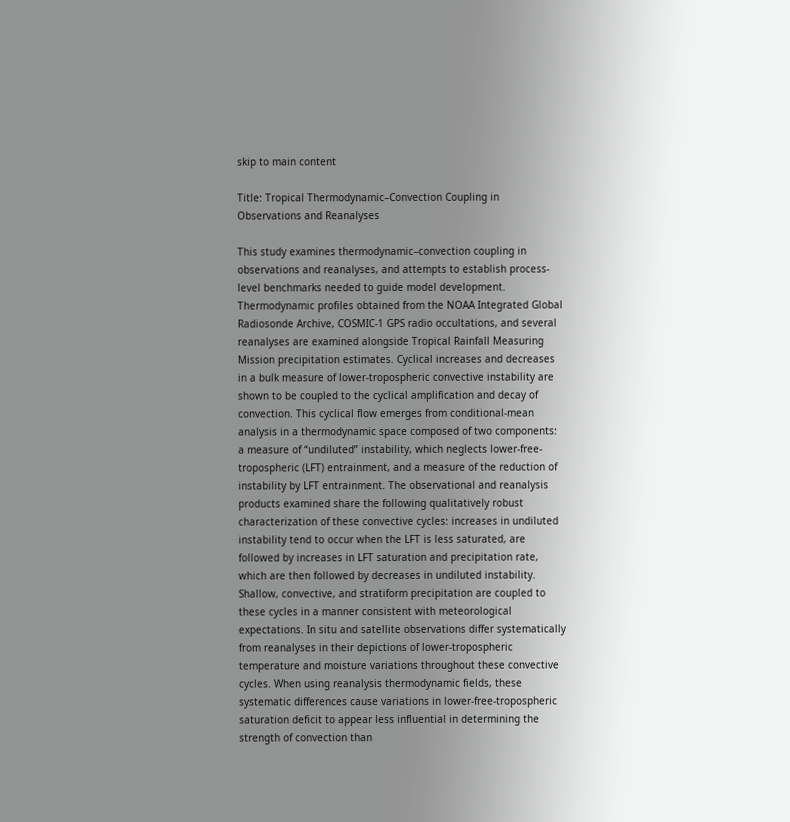skip to main content

Title: Tropical Thermodynamic–Convection Coupling in Observations and Reanalyses

This study examines thermodynamic–convection coupling in observations and reanalyses, and attempts to establish process-level benchmarks needed to guide model development. Thermodynamic profiles obtained from the NOAA Integrated Global Radiosonde Archive, COSMIC-1 GPS radio occultations, and several reanalyses are examined alongside Tropical Rainfall Measuring Mission precipitation estimates. Cyclical increases and decreases in a bulk measure of lower-tropospheric convective instability are shown to be coupled to the cyclical amplification and decay of convection. This cyclical flow emerges from conditional-mean analysis in a thermodynamic space composed of two components: a measure of “undiluted” instability, which neglects lower-free-tropospheric (LFT) entrainment, and a measure of the reduction of instability by LFT entrainment. The observational and reanalysis products examined share the following qualitatively robust characterization of these convective cycles: increases in undiluted instability tend to occur when the LFT is less saturated, are followed by increases in LFT saturation and precipitation rate, which are then followed by decreases in undiluted instability. Shallow, convective, and stratiform precipitation are coupled to these cycles in a manner consistent with meteorological expectations. In situ and satellite observations differ systematically from reanalyses in their depictions of lower-tropospheric temperature and moisture variations throughout these convective cycles. When using reanalysis thermodynamic fields, these systematic differences cause variations in lower-free-tropospheric saturation deficit to appear less influential in determining the strength of convection than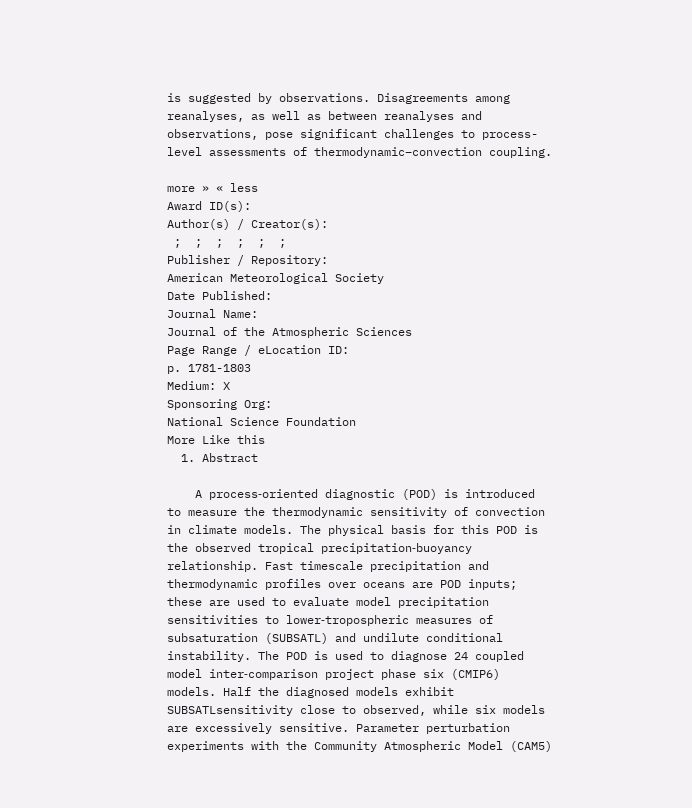is suggested by observations. Disagreements among reanalyses, as well as between reanalyses and observations, pose significant challenges to process-level assessments of thermodynamic–convection coupling.

more » « less
Award ID(s):
Author(s) / Creator(s):
 ;  ;  ;  ;  ;  ;
Publisher / Repository:
American Meteorological Society
Date Published:
Journal Name:
Journal of the Atmospheric Sciences
Page Range / eLocation ID:
p. 1781-1803
Medium: X
Sponsoring Org:
National Science Foundation
More Like this
  1. Abstract

    A process‐oriented diagnostic (POD) is introduced to measure the thermodynamic sensitivity of convection in climate models. The physical basis for this POD is the observed tropical precipitation‐buoyancy relationship. Fast timescale precipitation and thermodynamic profiles over oceans are POD inputs; these are used to evaluate model precipitation sensitivities to lower‐tropospheric measures of subsaturation (SUBSATL) and undilute conditional instability. The POD is used to diagnose 24 coupled model inter‐comparison project phase six (CMIP6) models. Half the diagnosed models exhibit SUBSATLsensitivity close to observed, while six models are excessively sensitive. Parameter perturbation experiments with the Community Atmospheric Model (CAM5)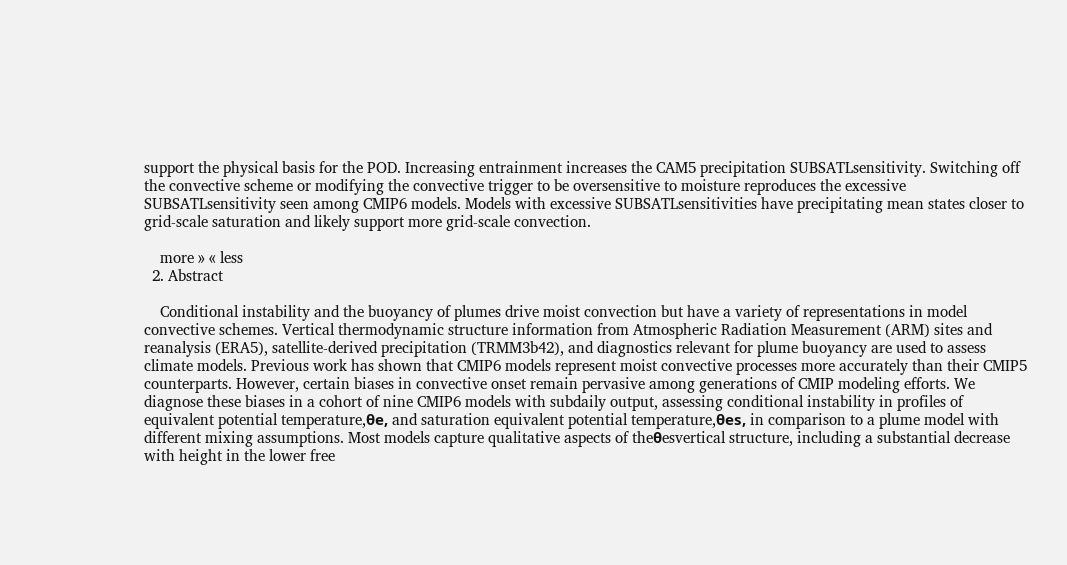support the physical basis for the POD. Increasing entrainment increases the CAM5 precipitation SUBSATLsensitivity. Switching off the convective scheme or modifying the convective trigger to be oversensitive to moisture reproduces the excessive SUBSATLsensitivity seen among CMIP6 models. Models with excessive SUBSATLsensitivities have precipitating mean states closer to grid‐scale saturation and likely support more grid‐scale convection.

    more » « less
  2. Abstract

    Conditional instability and the buoyancy of plumes drive moist convection but have a variety of representations in model convective schemes. Vertical thermodynamic structure information from Atmospheric Radiation Measurement (ARM) sites and reanalysis (ERA5), satellite-derived precipitation (TRMM3b42), and diagnostics relevant for plume buoyancy are used to assess climate models. Previous work has shown that CMIP6 models represent moist convective processes more accurately than their CMIP5 counterparts. However, certain biases in convective onset remain pervasive among generations of CMIP modeling efforts. We diagnose these biases in a cohort of nine CMIP6 models with subdaily output, assessing conditional instability in profiles of equivalent potential temperature,θe, and saturation equivalent potential temperature,θes, in comparison to a plume model with different mixing assumptions. Most models capture qualitative aspects of theθesvertical structure, including a substantial decrease with height in the lower free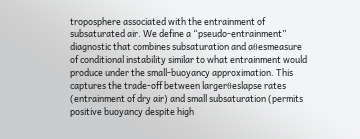troposphere associated with the entrainment of subsaturated air. We define a “pseudo-entrainment” diagnostic that combines subsaturation and aθesmeasure of conditional instability similar to what entrainment would produce under the small-buoyancy approximation. This captures the trade-off between largerθeslapse rates (entrainment of dry air) and small subsaturation (permits positive buoyancy despite high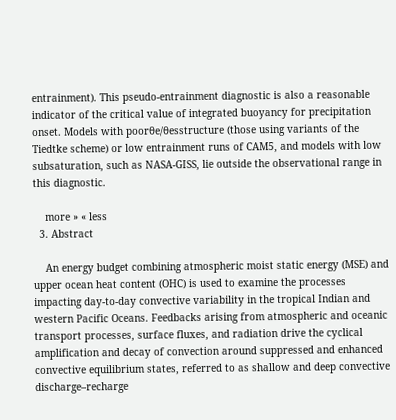entrainment). This pseudo-entrainment diagnostic is also a reasonable indicator of the critical value of integrated buoyancy for precipitation onset. Models with poorθe/θesstructure (those using variants of the Tiedtke scheme) or low entrainment runs of CAM5, and models with low subsaturation, such as NASA-GISS, lie outside the observational range in this diagnostic.

    more » « less
  3. Abstract

    An energy budget combining atmospheric moist static energy (MSE) and upper ocean heat content (OHC) is used to examine the processes impacting day-to-day convective variability in the tropical Indian and western Pacific Oceans. Feedbacks arising from atmospheric and oceanic transport processes, surface fluxes, and radiation drive the cyclical amplification and decay of convection around suppressed and enhanced convective equilibrium states, referred to as shallow and deep convective discharge–recharge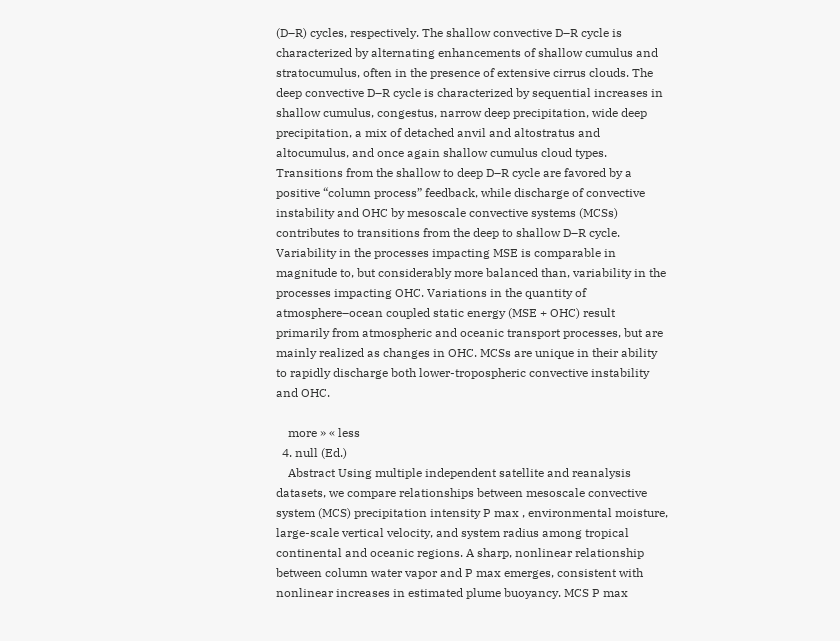(D–R) cycles, respectively. The shallow convective D–R cycle is characterized by alternating enhancements of shallow cumulus and stratocumulus, often in the presence of extensive cirrus clouds. The deep convective D–R cycle is characterized by sequential increases in shallow cumulus, congestus, narrow deep precipitation, wide deep precipitation, a mix of detached anvil and altostratus and altocumulus, and once again shallow cumulus cloud types. Transitions from the shallow to deep D–R cycle are favored by a positive “column process” feedback, while discharge of convective instability and OHC by mesoscale convective systems (MCSs) contributes to transitions from the deep to shallow D–R cycle. Variability in the processes impacting MSE is comparable in magnitude to, but considerably more balanced than, variability in the processes impacting OHC. Variations in the quantity of atmosphere–ocean coupled static energy (MSE + OHC) result primarily from atmospheric and oceanic transport processes, but are mainly realized as changes in OHC. MCSs are unique in their ability to rapidly discharge both lower-tropospheric convective instability and OHC.

    more » « less
  4. null (Ed.)
    Abstract Using multiple independent satellite and reanalysis datasets, we compare relationships between mesoscale convective system (MCS) precipitation intensity P max , environmental moisture, large-scale vertical velocity, and system radius among tropical continental and oceanic regions. A sharp, nonlinear relationship between column water vapor and P max emerges, consistent with nonlinear increases in estimated plume buoyancy. MCS P max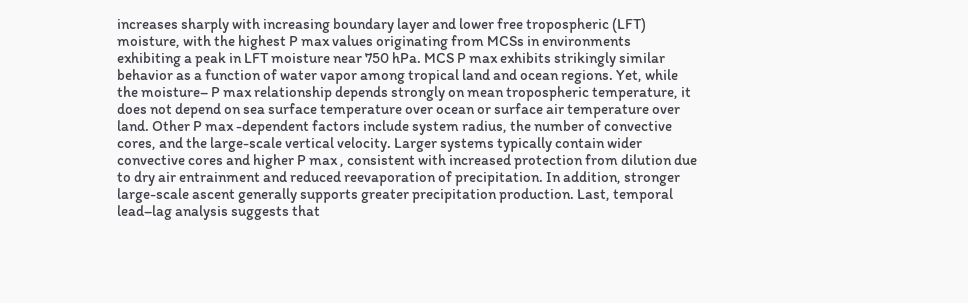increases sharply with increasing boundary layer and lower free tropospheric (LFT) moisture, with the highest P max values originating from MCSs in environments exhibiting a peak in LFT moisture near 750 hPa. MCS P max exhibits strikingly similar behavior as a function of water vapor among tropical land and ocean regions. Yet, while the moisture– P max relationship depends strongly on mean tropospheric temperature, it does not depend on sea surface temperature over ocean or surface air temperature over land. Other P max -dependent factors include system radius, the number of convective cores, and the large-scale vertical velocity. Larger systems typically contain wider convective cores and higher P max , consistent with increased protection from dilution due to dry air entrainment and reduced reevaporation of precipitation. In addition, stronger large-scale ascent generally supports greater precipitation production. Last, temporal lead–lag analysis suggests that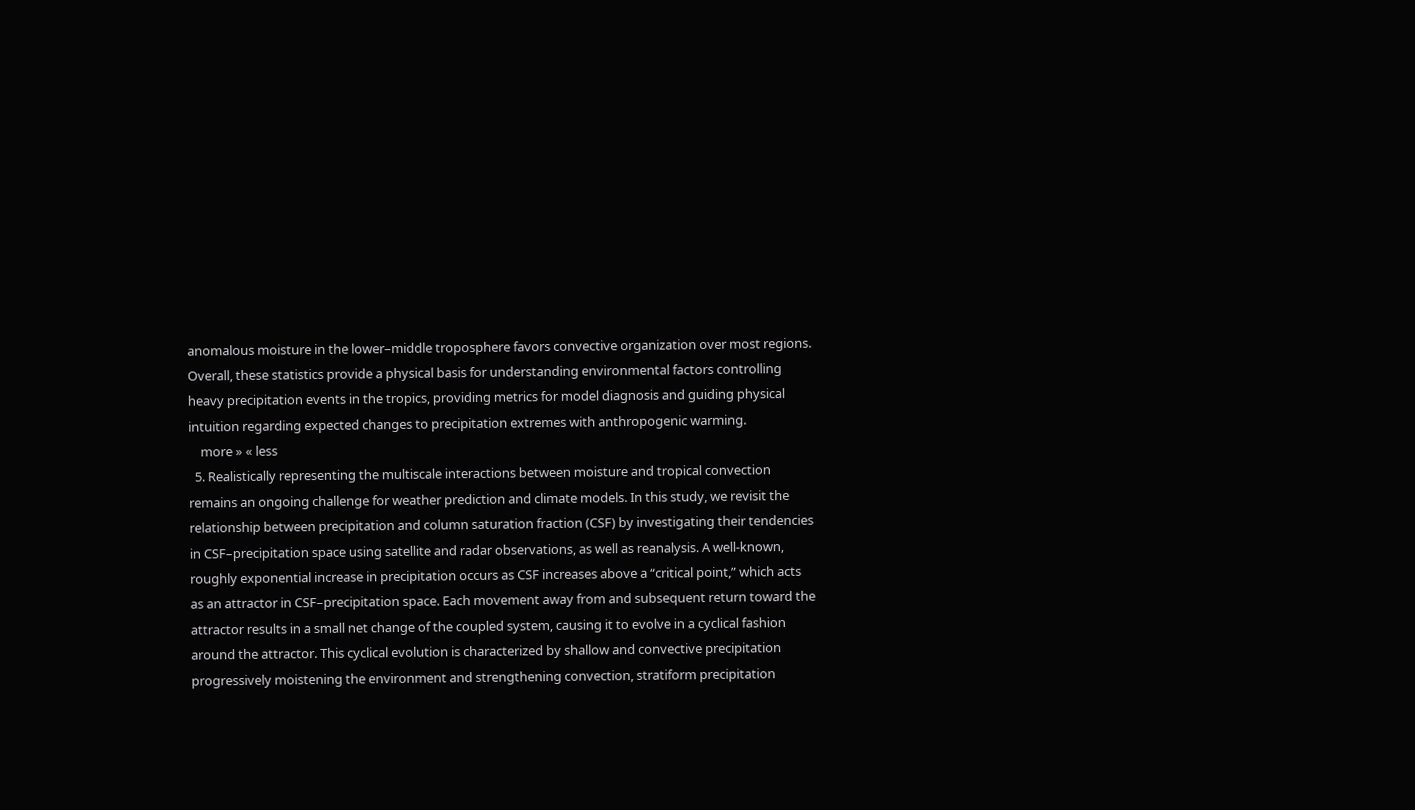anomalous moisture in the lower–middle troposphere favors convective organization over most regions. Overall, these statistics provide a physical basis for understanding environmental factors controlling heavy precipitation events in the tropics, providing metrics for model diagnosis and guiding physical intuition regarding expected changes to precipitation extremes with anthropogenic warming.
    more » « less
  5. Realistically representing the multiscale interactions between moisture and tropical convection remains an ongoing challenge for weather prediction and climate models. In this study, we revisit the relationship between precipitation and column saturation fraction (CSF) by investigating their tendencies in CSF–precipitation space using satellite and radar observations, as well as reanalysis. A well-known, roughly exponential increase in precipitation occurs as CSF increases above a “critical point,” which acts as an attractor in CSF–precipitation space. Each movement away from and subsequent return toward the attractor results in a small net change of the coupled system, causing it to evolve in a cyclical fashion around the attractor. This cyclical evolution is characterized by shallow and convective precipitation progressively moistening the environment and strengthening convection, stratiform precipitation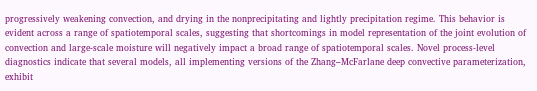progressively weakening convection, and drying in the nonprecipitating and lightly precipitation regime. This behavior is evident across a range of spatiotemporal scales, suggesting that shortcomings in model representation of the joint evolution of convection and large-scale moisture will negatively impact a broad range of spatiotemporal scales. Novel process-level diagnostics indicate that several models, all implementing versions of the Zhang–McFarlane deep convective parameterization, exhibit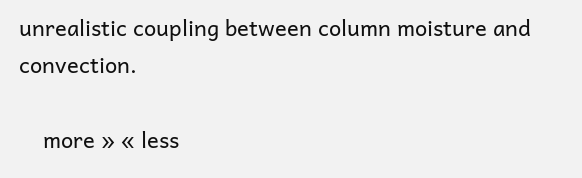unrealistic coupling between column moisture and convection.

    more » « less